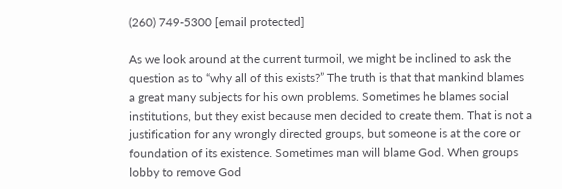(260) 749-5300 [email protected]

As we look around at the current turmoil, we might be inclined to ask the question as to “why all of this exists?” The truth is that that mankind blames a great many subjects for his own problems. Sometimes he blames social institutions, but they exist because men decided to create them. That is not a justification for any wrongly directed groups, but someone is at the core or foundation of its existence. Sometimes man will blame God. When groups lobby to remove God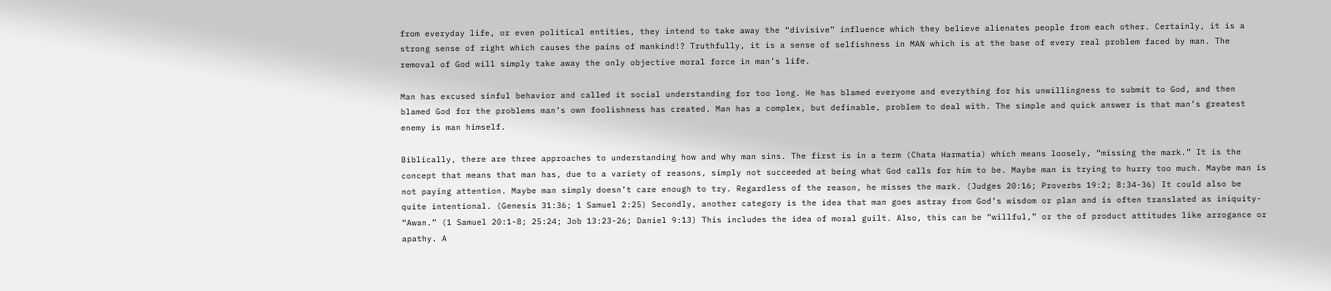from everyday life, or even political entities, they intend to take away the “divisive” influence which they believe alienates people from each other. Certainly, it is a strong sense of right which causes the pains of mankind!? Truthfully, it is a sense of selfishness in MAN which is at the base of every real problem faced by man. The removal of God will simply take away the only objective moral force in man’s life.

Man has excused sinful behavior and called it social understanding for too long. He has blamed everyone and everything for his unwillingness to submit to God, and then blamed God for the problems man’s own foolishness has created. Man has a complex, but definable, problem to deal with. The simple and quick answer is that man’s greatest enemy is man himself.

Biblically, there are three approaches to understanding how and why man sins. The first is in a term (Chata Harmatia) which means loosely, “missing the mark.” It is the concept that means that man has, due to a variety of reasons, simply not succeeded at being what God calls for him to be. Maybe man is trying to hurry too much. Maybe man is not paying attention. Maybe man simply doesn’t care enough to try. Regardless of the reason, he misses the mark. (Judges 20:16; Proverbs 19:2; 8:34-36) It could also be quite intentional. (Genesis 31:36; 1 Samuel 2:25) Secondly, another category is the idea that man goes astray from God’s wisdom or plan and is often translated as iniquity- “Awan.” (1 Samuel 20:1-8; 25:24; Job 13:23-26; Daniel 9:13) This includes the idea of moral guilt. Also, this can be “willful,” or the of product attitudes like arrogance or apathy. A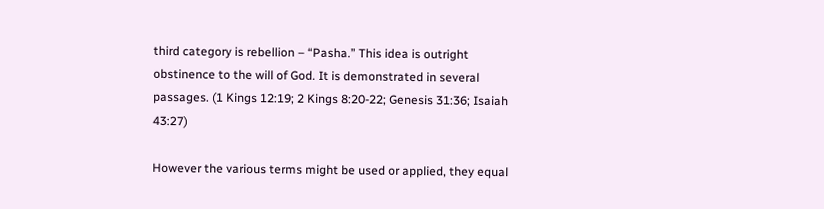third category is rebellion – “Pasha.” This idea is outright obstinence to the will of God. It is demonstrated in several passages. (1 Kings 12:19; 2 Kings 8:20-22; Genesis 31:36; Isaiah 43:27)

However the various terms might be used or applied, they equal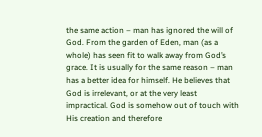the same action – man has ignored the will of God. From the garden of Eden, man (as a whole) has seen fit to walk away from God’s grace. It is usually for the same reason – man has a better idea for himself. He believes that God is irrelevant, or at the very least impractical. God is somehow out of touch with His creation and therefore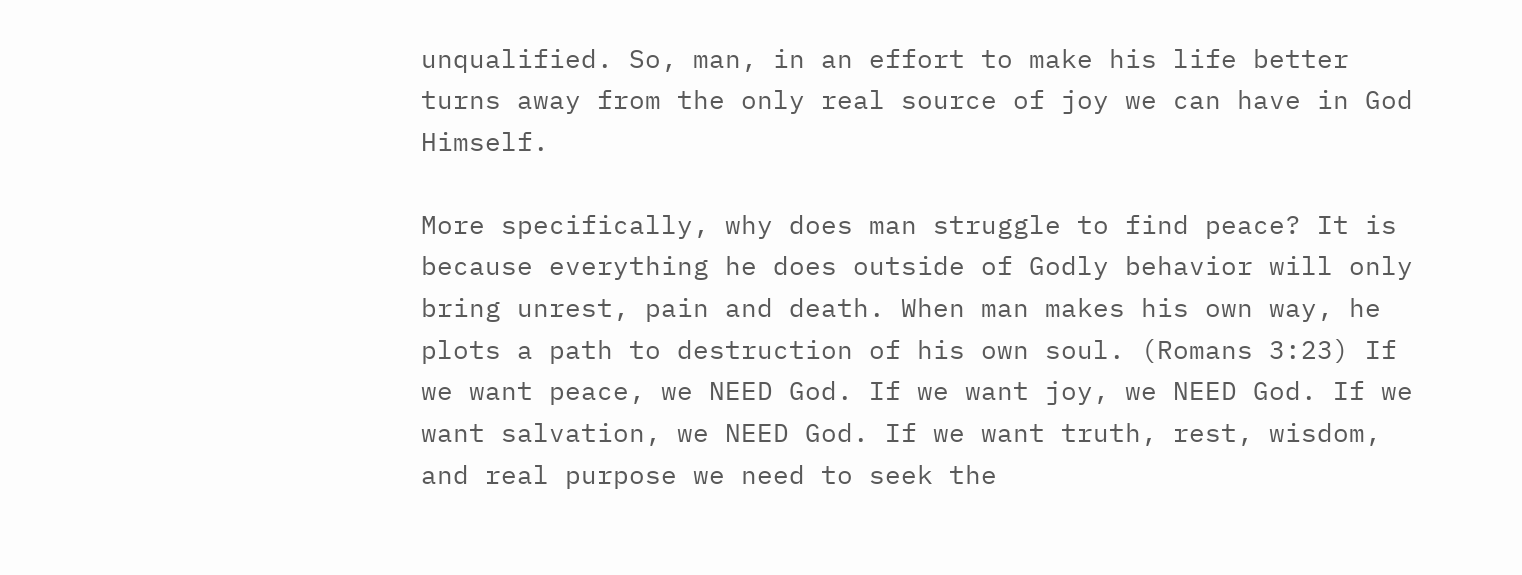unqualified. So, man, in an effort to make his life better turns away from the only real source of joy we can have in God Himself.

More specifically, why does man struggle to find peace? It is because everything he does outside of Godly behavior will only bring unrest, pain and death. When man makes his own way, he plots a path to destruction of his own soul. (Romans 3:23) If we want peace, we NEED God. If we want joy, we NEED God. If we want salvation, we NEED God. If we want truth, rest, wisdom, and real purpose we need to seek the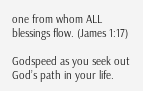one from whom ALL blessings flow. (James 1:17)

Godspeed as you seek out God’s path in your life.